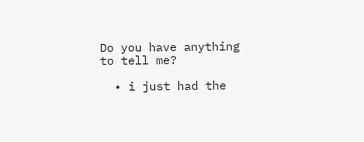Do you have anything to tell me?

  • i just had the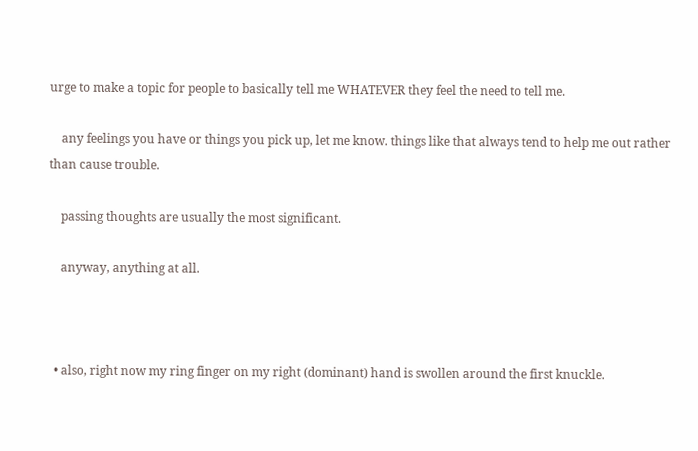urge to make a topic for people to basically tell me WHATEVER they feel the need to tell me.

    any feelings you have or things you pick up, let me know. things like that always tend to help me out rather than cause trouble.

    passing thoughts are usually the most significant.

    anyway, anything at all.



  • also, right now my ring finger on my right (dominant) hand is swollen around the first knuckle.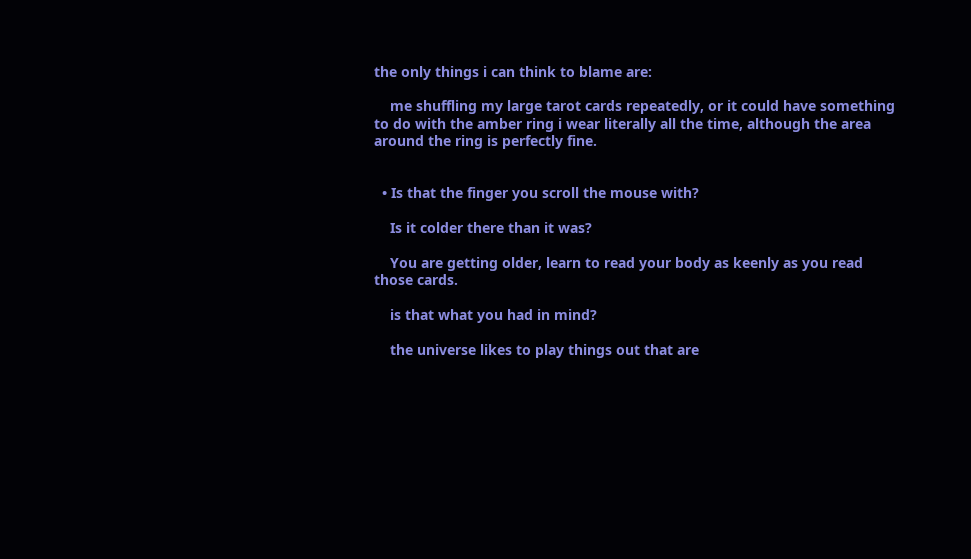the only things i can think to blame are:

    me shuffling my large tarot cards repeatedly, or it could have something to do with the amber ring i wear literally all the time, although the area around the ring is perfectly fine.


  • Is that the finger you scroll the mouse with?

    Is it colder there than it was?

    You are getting older, learn to read your body as keenly as you read those cards.

    is that what you had in mind?

    the universe likes to play things out that are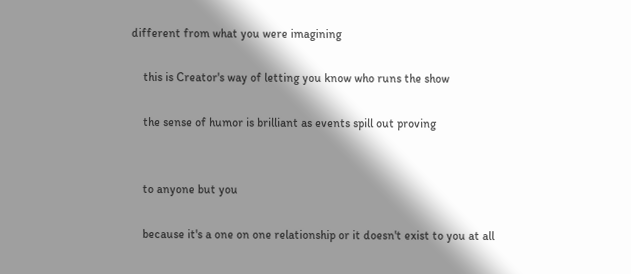different from what you were imagining

    this is Creator's way of letting you know who runs the show

    the sense of humor is brilliant as events spill out proving


    to anyone but you

    because it's a one on one relationship or it doesn't exist to you at all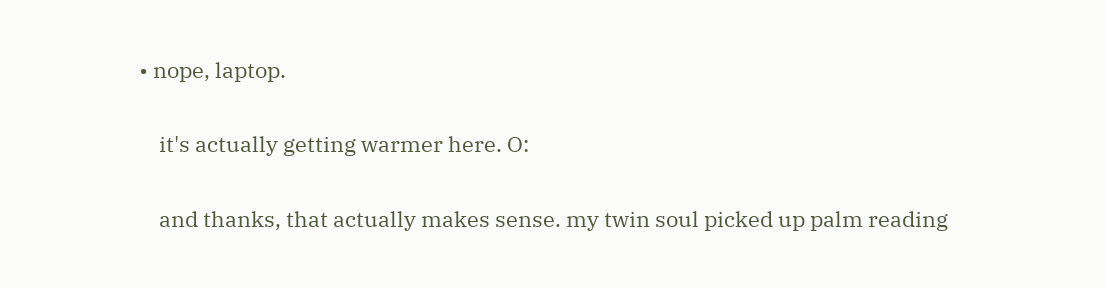• nope, laptop.

    it's actually getting warmer here. O:

    and thanks, that actually makes sense. my twin soul picked up palm reading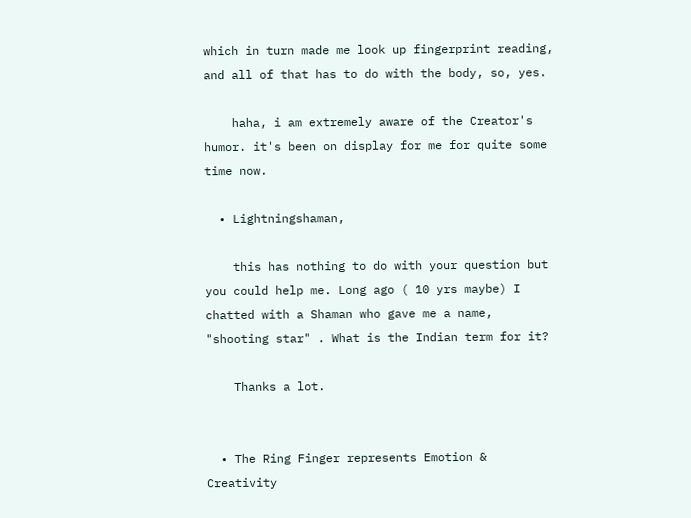which in turn made me look up fingerprint reading, and all of that has to do with the body, so, yes.

    haha, i am extremely aware of the Creator's humor. it's been on display for me for quite some time now.

  • Lightningshaman,

    this has nothing to do with your question but you could help me. Long ago ( 10 yrs maybe) I chatted with a Shaman who gave me a name, "shooting star" . What is the Indian term for it?

    Thanks a lot.


  • The Ring Finger represents Emotion & Creativity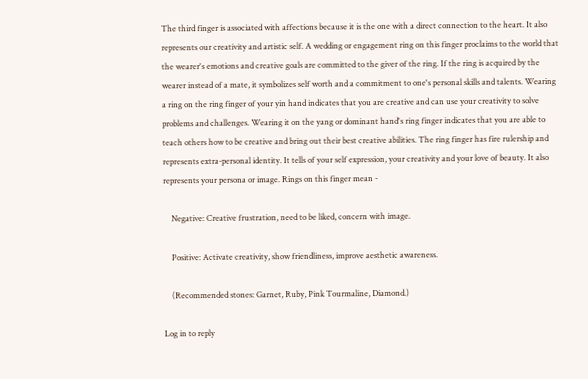The third finger is associated with affections because it is the one with a direct connection to the heart. It also represents our creativity and artistic self. A wedding or engagement ring on this finger proclaims to the world that the wearer's emotions and creative goals are committed to the giver of the ring. If the ring is acquired by the wearer instead of a mate, it symbolizes self worth and a commitment to one's personal skills and talents. Wearing a ring on the ring finger of your yin hand indicates that you are creative and can use your creativity to solve problems and challenges. Wearing it on the yang or dominant hand's ring finger indicates that you are able to teach others how to be creative and bring out their best creative abilities. The ring finger has fire rulership and represents extra-personal identity. It tells of your self expression, your creativity and your love of beauty. It also represents your persona or image. Rings on this finger mean -

    Negative: Creative frustration, need to be liked, concern with image.

    Positive: Activate creativity, show friendliness, improve aesthetic awareness.

    (Recommended stones: Garnet, Ruby, Pink Tourmaline, Diamond.)

Log in to reply